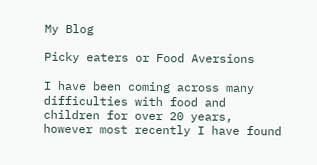My Blog

Picky eaters or Food Aversions

I have been coming across many difficulties with food and children for over 20 years, however most recently I have found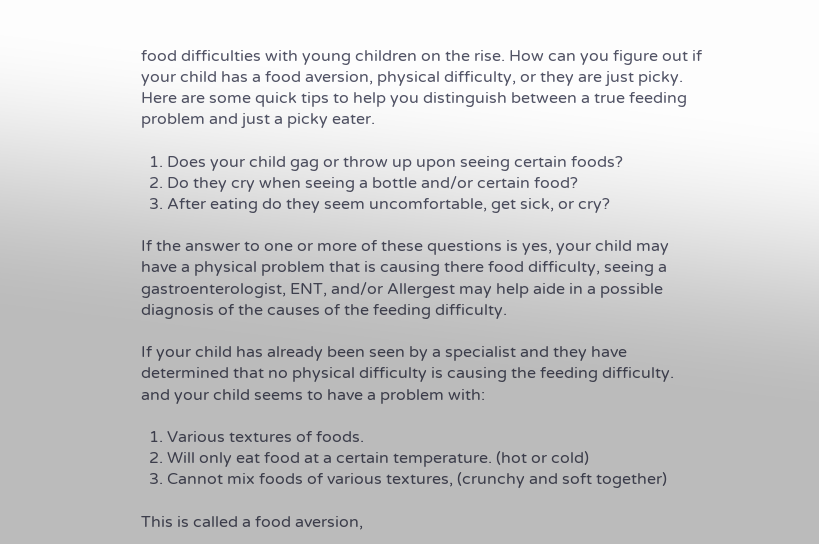food difficulties with young children on the rise. How can you figure out if your child has a food aversion, physical difficulty, or they are just picky. Here are some quick tips to help you distinguish between a true feeding problem and just a picky eater.

  1. Does your child gag or throw up upon seeing certain foods?
  2. Do they cry when seeing a bottle and/or certain food?
  3. After eating do they seem uncomfortable, get sick, or cry?

If the answer to one or more of these questions is yes, your child may have a physical problem that is causing there food difficulty, seeing a gastroenterologist, ENT, and/or Allergest may help aide in a possible diagnosis of the causes of the feeding difficulty.

If your child has already been seen by a specialist and they have determined that no physical difficulty is causing the feeding difficulty.
and your child seems to have a problem with:

  1. Various textures of foods.
  2. Will only eat food at a certain temperature. (hot or cold)
  3. Cannot mix foods of various textures, (crunchy and soft together)

This is called a food aversion,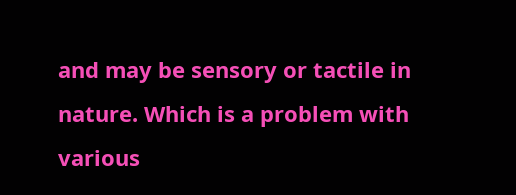and may be sensory or tactile in nature. Which is a problem with various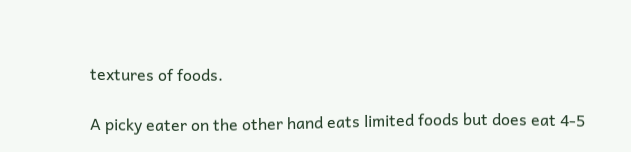textures of foods.

A picky eater on the other hand eats limited foods but does eat 4-5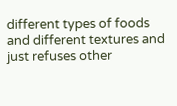different types of foods and different textures and just refuses other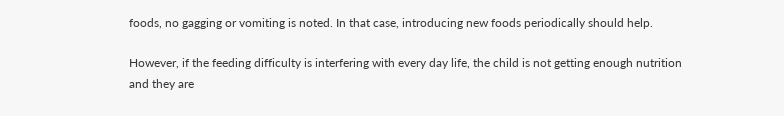foods, no gagging or vomiting is noted. In that case, introducing new foods periodically should help.

However, if the feeding difficulty is interfering with every day life, the child is not getting enough nutrition and they are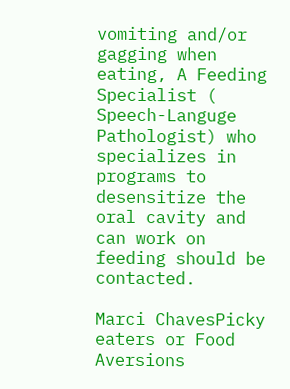vomiting and/or gagging when eating, A Feeding Specialist ( Speech-Languge Pathologist) who specializes in programs to desensitize the oral cavity and can work on feeding should be contacted.

Marci ChavesPicky eaters or Food Aversions